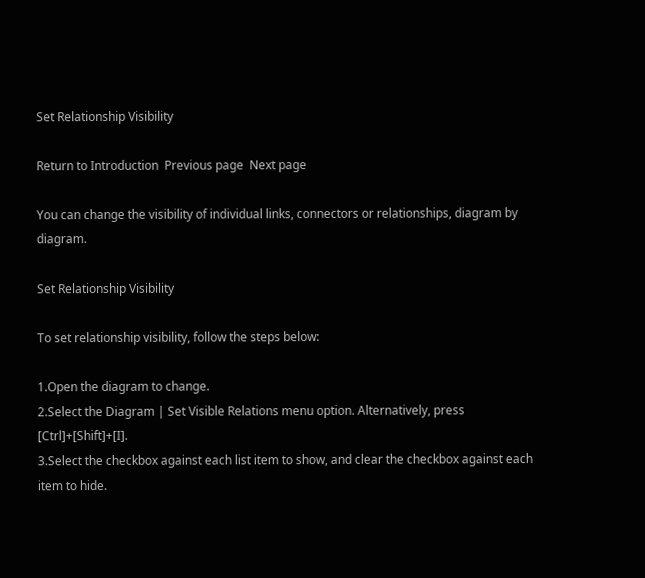Set Relationship Visibility

Return to Introduction  Previous page  Next page

You can change the visibility of individual links, connectors or relationships, diagram by diagram.

Set Relationship Visibility

To set relationship visibility, follow the steps below:

1.Open the diagram to change.
2.Select the Diagram | Set Visible Relations menu option. Alternatively, press [Ctrl]+[Shift]+[I].
3.Select the checkbox against each list item to show, and clear the checkbox against each item to hide.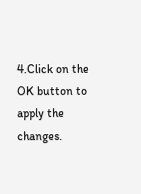4.Click on the OK button to apply the changes.